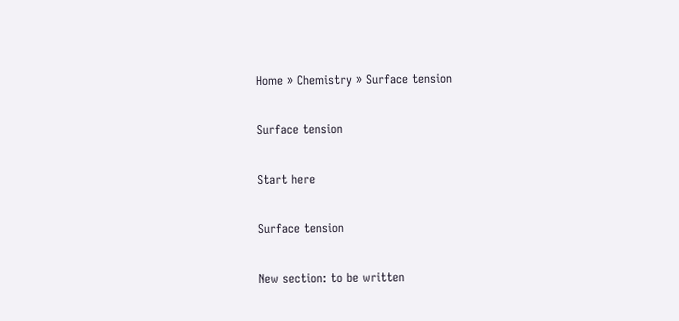Home » Chemistry » Surface tension

Surface tension

Start here

Surface tension

New section: to be written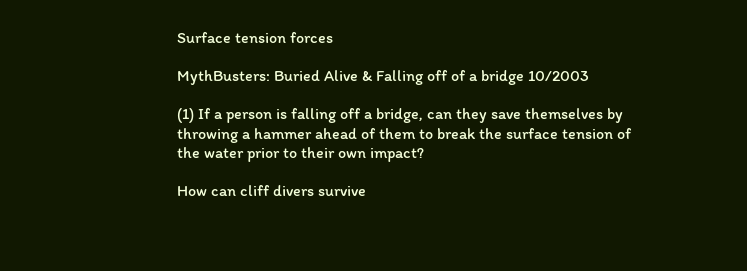Surface tension forces

MythBusters: Buried Alive & Falling off of a bridge 10/2003

(1) If a person is falling off a bridge, can they save themselves by throwing a hammer ahead of them to break the surface tension of the water prior to their own impact?

How can cliff divers survive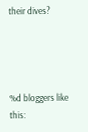their dives?




%d bloggers like this: